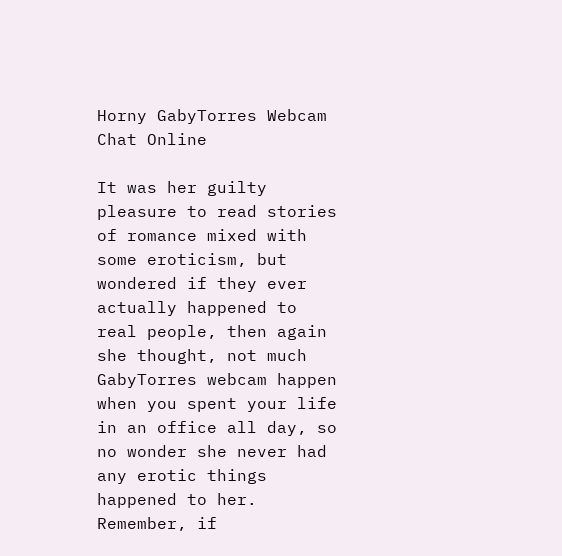Horny GabyTorres Webcam Chat Online

It was her guilty pleasure to read stories of romance mixed with some eroticism, but wondered if they ever actually happened to real people, then again she thought, not much GabyTorres webcam happen when you spent your life in an office all day, so no wonder she never had any erotic things happened to her. Remember, if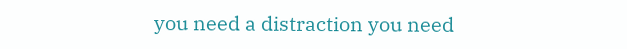you need a distraction you need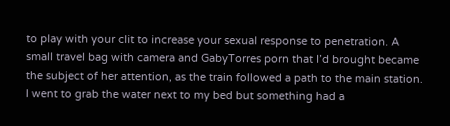to play with your clit to increase your sexual response to penetration. A small travel bag with camera and GabyTorres porn that I’d brought became the subject of her attention, as the train followed a path to the main station. I went to grab the water next to my bed but something had a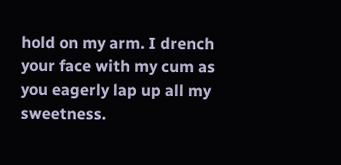hold on my arm. I drench your face with my cum as you eagerly lap up all my sweetness.